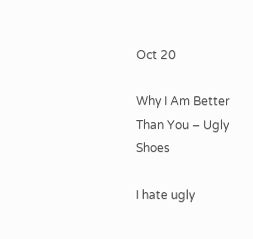Oct 20

Why I Am Better Than You – Ugly Shoes

I hate ugly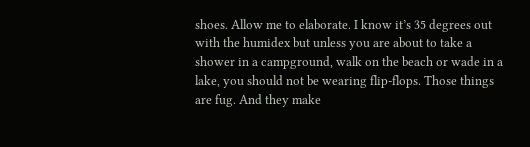shoes. Allow me to elaborate. I know it’s 35 degrees out with the humidex but unless you are about to take a shower in a campground, walk on the beach or wade in a lake, you should not be wearing flip-flops. Those things are fug. And they make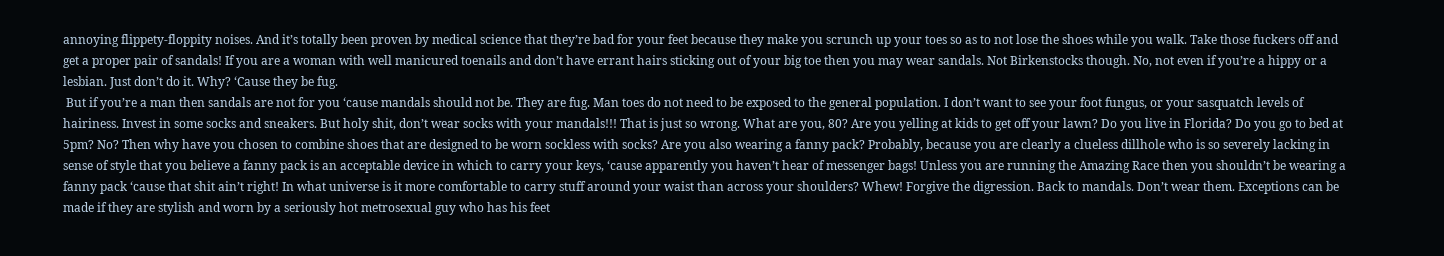annoying flippety-floppity noises. And it’s totally been proven by medical science that they’re bad for your feet because they make you scrunch up your toes so as to not lose the shoes while you walk. Take those fuckers off and get a proper pair of sandals! If you are a woman with well manicured toenails and don’t have errant hairs sticking out of your big toe then you may wear sandals. Not Birkenstocks though. No, not even if you’re a hippy or a lesbian. Just don’t do it. Why? ‘Cause they be fug.
 But if you’re a man then sandals are not for you ‘cause mandals should not be. They are fug. Man toes do not need to be exposed to the general population. I don’t want to see your foot fungus, or your sasquatch levels of hairiness. Invest in some socks and sneakers. But holy shit, don’t wear socks with your mandals!!! That is just so wrong. What are you, 80? Are you yelling at kids to get off your lawn? Do you live in Florida? Do you go to bed at 5pm? No? Then why have you chosen to combine shoes that are designed to be worn sockless with socks? Are you also wearing a fanny pack? Probably, because you are clearly a clueless dillhole who is so severely lacking in sense of style that you believe a fanny pack is an acceptable device in which to carry your keys, ‘cause apparently you haven’t hear of messenger bags! Unless you are running the Amazing Race then you shouldn’t be wearing a fanny pack ‘cause that shit ain’t right! In what universe is it more comfortable to carry stuff around your waist than across your shoulders? Whew! Forgive the digression. Back to mandals. Don’t wear them. Exceptions can be made if they are stylish and worn by a seriously hot metrosexual guy who has his feet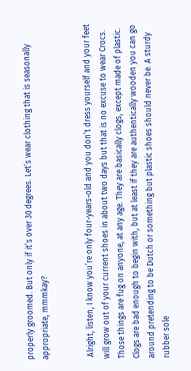properly groomed. But only if it’s over 30 degrees. Let’s wear clothing that is seasonally appropriate, mmmkay?


 Alright, listen, I know you’re only four-years-old and you don’t dress yourself and your feet will grow out of your current shoes in about two days but that is no excuse to wear Crocs. Those things are fug on anyone, at any age. They are basically clogs, except made of plastic. Clogs are bad enough to begin with, but at least if they are authentically wooden you can go around pretending to be Dutch or something but plastic shoes should never be. A sturdy rubber sole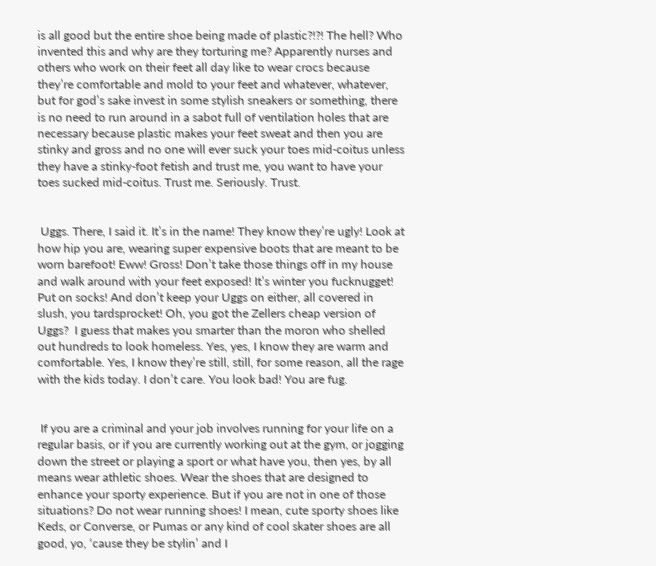is all good but the entire shoe being made of plastic?!?! The hell? Who invented this and why are they torturing me? Apparently nurses and others who work on their feet all day like to wear crocs because they’re comfortable and mold to your feet and whatever, whatever, but for god’s sake invest in some stylish sneakers or something, there is no need to run around in a sabot full of ventilation holes that are necessary because plastic makes your feet sweat and then you are stinky and gross and no one will ever suck your toes mid-coitus unless they have a stinky-foot fetish and trust me, you want to have your toes sucked mid-coitus. Trust me. Seriously. Trust.


 Uggs. There, I said it. It’s in the name! They know they’re ugly! Look at how hip you are, wearing super expensive boots that are meant to be worn barefoot! Eww! Gross! Don’t take those things off in my house and walk around with your feet exposed! It’s winter you fucknugget! Put on socks! And don’t keep your Uggs on either, all covered in slush, you tardsprocket! Oh, you got the Zellers cheap version of Uggs?  I guess that makes you smarter than the moron who shelled out hundreds to look homeless. Yes, yes, I know they are warm and comfortable. Yes, I know they’re still, still, for some reason, all the rage with the kids today. I don’t care. You look bad! You are fug.


 If you are a criminal and your job involves running for your life on a regular basis, or if you are currently working out at the gym, or jogging down the street or playing a sport or what have you, then yes, by all means wear athletic shoes. Wear the shoes that are designed to enhance your sporty experience. But if you are not in one of those situations? Do not wear running shoes! I mean, cute sporty shoes like Keds, or Converse, or Pumas or any kind of cool skater shoes are all good, yo, ‘cause they be stylin’ and I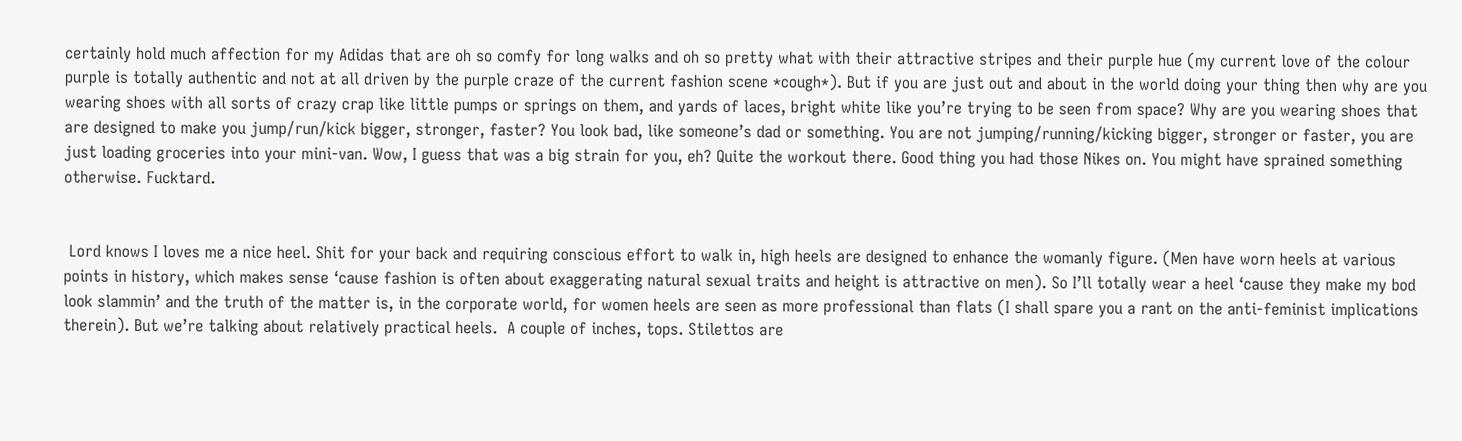certainly hold much affection for my Adidas that are oh so comfy for long walks and oh so pretty what with their attractive stripes and their purple hue (my current love of the colour purple is totally authentic and not at all driven by the purple craze of the current fashion scene *cough*). But if you are just out and about in the world doing your thing then why are you wearing shoes with all sorts of crazy crap like little pumps or springs on them, and yards of laces, bright white like you’re trying to be seen from space? Why are you wearing shoes that are designed to make you jump/run/kick bigger, stronger, faster? You look bad, like someone’s dad or something. You are not jumping/running/kicking bigger, stronger or faster, you are just loading groceries into your mini-van. Wow, I guess that was a big strain for you, eh? Quite the workout there. Good thing you had those Nikes on. You might have sprained something otherwise. Fucktard.


 Lord knows I loves me a nice heel. Shit for your back and requiring conscious effort to walk in, high heels are designed to enhance the womanly figure. (Men have worn heels at various points in history, which makes sense ‘cause fashion is often about exaggerating natural sexual traits and height is attractive on men). So I’ll totally wear a heel ‘cause they make my bod look slammin’ and the truth of the matter is, in the corporate world, for women heels are seen as more professional than flats (I shall spare you a rant on the anti-feminist implications therein). But we’re talking about relatively practical heels.  A couple of inches, tops. Stilettos are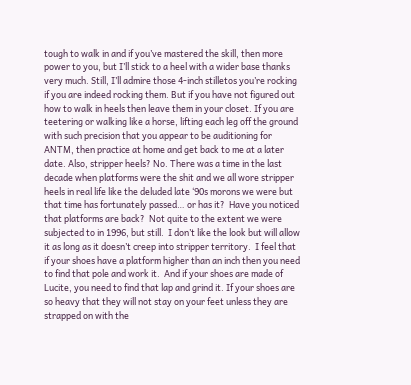tough to walk in and if you’ve mastered the skill, then more power to you, but I’ll stick to a heel with a wider base thanks very much. Still, I’ll admire those 4-inch stilletos you’re rocking if you are indeed rocking them. But if you have not figured out how to walk in heels then leave them in your closet. If you are teetering or walking like a horse, lifting each leg off the ground with such precision that you appear to be auditioning for ANTM, then practice at home and get back to me at a later date. Also, stripper heels? No. There was a time in the last decade when platforms were the shit and we all wore stripper heels in real life like the deluded late ‘90s morons we were but that time has fortunately passed… or has it?  Have you noticed that platforms are back?  Not quite to the extent we were subjected to in 1996, but still.  I don’t like the look but will allow it as long as it doesn’t creep into stripper territory.  I feel that if your shoes have a platform higher than an inch then you need to find that pole and work it.  And if your shoes are made of Lucite, you need to find that lap and grind it. If your shoes are so heavy that they will not stay on your feet unless they are strapped on with the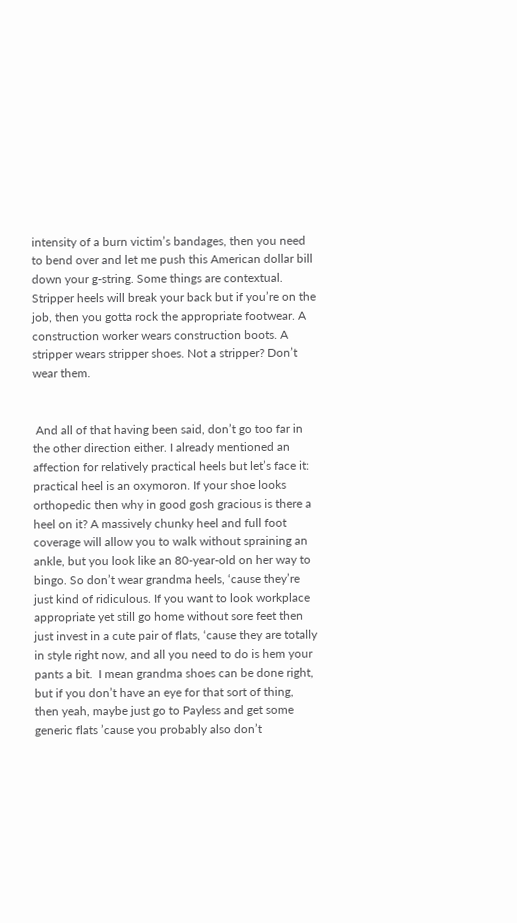intensity of a burn victim’s bandages, then you need to bend over and let me push this American dollar bill down your g-string. Some things are contextual. Stripper heels will break your back but if you’re on the job, then you gotta rock the appropriate footwear. A construction worker wears construction boots. A stripper wears stripper shoes. Not a stripper? Don’t wear them.


 And all of that having been said, don’t go too far in the other direction either. I already mentioned an affection for relatively practical heels but let’s face it: practical heel is an oxymoron. If your shoe looks orthopedic then why in good gosh gracious is there a heel on it? A massively chunky heel and full foot coverage will allow you to walk without spraining an ankle, but you look like an 80-year-old on her way to bingo. So don’t wear grandma heels, ‘cause they’re just kind of ridiculous. If you want to look workplace appropriate yet still go home without sore feet then just invest in a cute pair of flats, ‘cause they are totally in style right now, and all you need to do is hem your pants a bit.  I mean grandma shoes can be done right, but if you don’t have an eye for that sort of thing, then yeah, maybe just go to Payless and get some generic flats ’cause you probably also don’t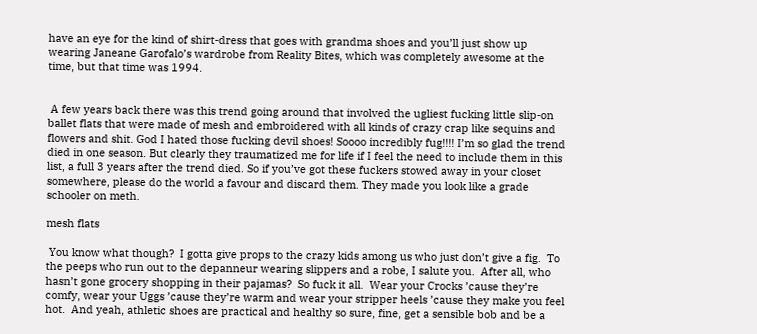have an eye for the kind of shirt-dress that goes with grandma shoes and you’ll just show up wearing Janeane Garofalo’s wardrobe from Reality Bites, which was completely awesome at the time, but that time was 1994.


 A few years back there was this trend going around that involved the ugliest fucking little slip-on ballet flats that were made of mesh and embroidered with all kinds of crazy crap like sequins and flowers and shit. God I hated those fucking devil shoes! Soooo incredibly fug!!!! I’m so glad the trend died in one season. But clearly they traumatized me for life if I feel the need to include them in this list, a full 3 years after the trend died. So if you’ve got these fuckers stowed away in your closet somewhere, please do the world a favour and discard them. They made you look like a grade schooler on meth.

mesh flats

 You know what though?  I gotta give props to the crazy kids among us who just don’t give a fig.  To the peeps who run out to the depanneur wearing slippers and a robe, I salute you.  After all, who hasn’t gone grocery shopping in their pajamas?  So fuck it all.  Wear your Crocks ’cause they’re comfy, wear your Uggs ’cause they’re warm and wear your stripper heels ’cause they make you feel hot.  And yeah, athletic shoes are practical and healthy so sure, fine, get a sensible bob and be a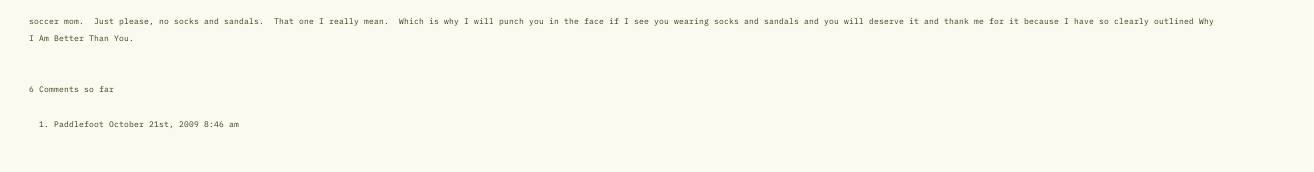soccer mom.  Just please, no socks and sandals.  That one I really mean.  Which is why I will punch you in the face if I see you wearing socks and sandals and you will deserve it and thank me for it because I have so clearly outlined Why I Am Better Than You.


6 Comments so far

  1. Paddlefoot October 21st, 2009 8:46 am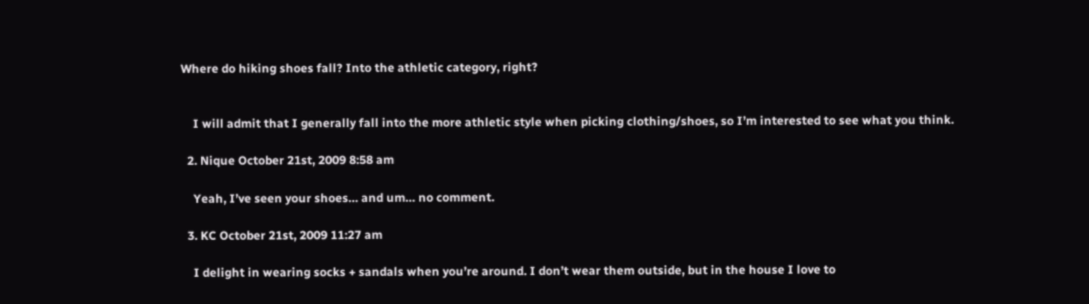Where do hiking shoes fall? Into the athletic category, right?


    I will admit that I generally fall into the more athletic style when picking clothing/shoes, so I’m interested to see what you think.

  2. Nique October 21st, 2009 8:58 am

    Yeah, I’ve seen your shoes… and um… no comment.

  3. KC October 21st, 2009 11:27 am

    I delight in wearing socks + sandals when you’re around. I don’t wear them outside, but in the house I love to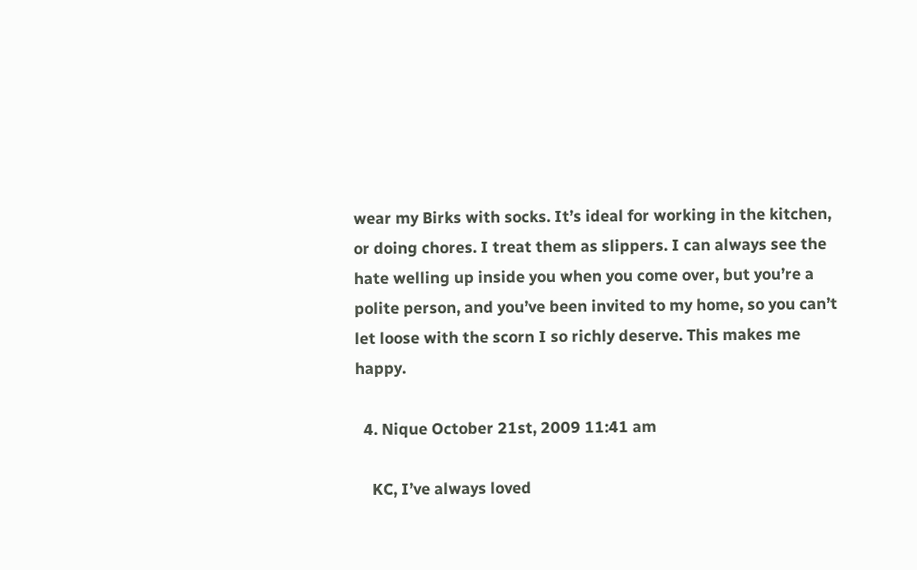wear my Birks with socks. It’s ideal for working in the kitchen, or doing chores. I treat them as slippers. I can always see the hate welling up inside you when you come over, but you’re a polite person, and you’ve been invited to my home, so you can’t let loose with the scorn I so richly deserve. This makes me happy.

  4. Nique October 21st, 2009 11:41 am

    KC, I’ve always loved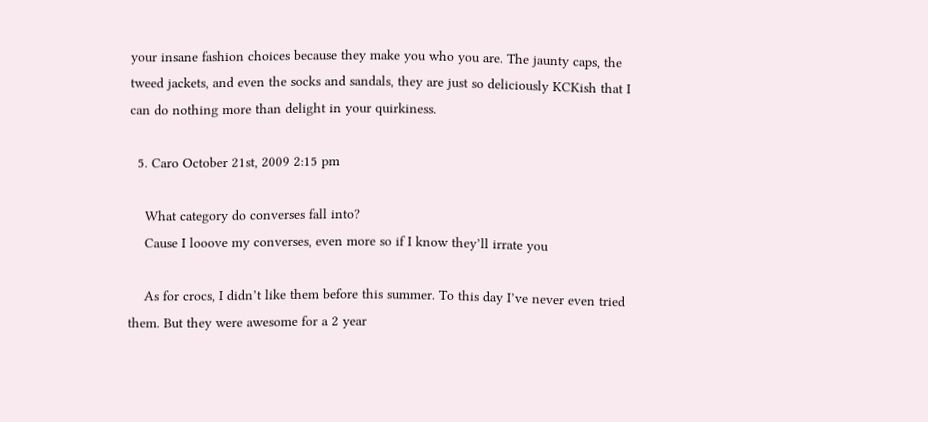your insane fashion choices because they make you who you are. The jaunty caps, the tweed jackets, and even the socks and sandals, they are just so deliciously KCKish that I can do nothing more than delight in your quirkiness.

  5. Caro October 21st, 2009 2:15 pm

    What category do converses fall into?
    Cause I looove my converses, even more so if I know they’ll irrate you

    As for crocs, I didn’t like them before this summer. To this day I’ve never even tried them. But they were awesome for a 2 year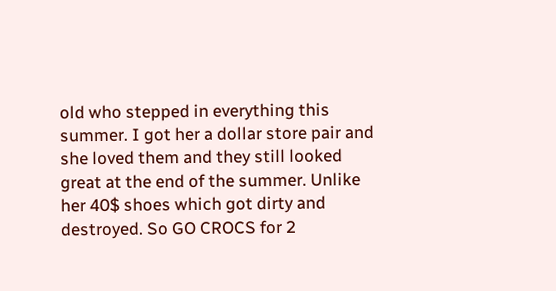old who stepped in everything this summer. I got her a dollar store pair and she loved them and they still looked great at the end of the summer. Unlike her 40$ shoes which got dirty and destroyed. So GO CROCS for 2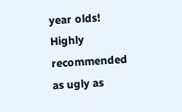year olds! Highly recommended as ugly as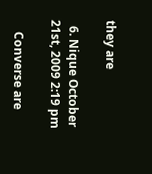they are

  6. Nique October 21st, 2009 2:19 pm

    Converse are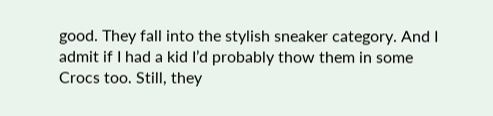good. They fall into the stylish sneaker category. And I admit if I had a kid I’d probably thow them in some Crocs too. Still, they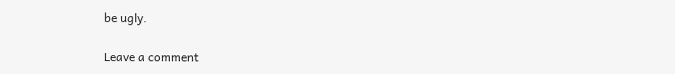be ugly.

Leave a comment